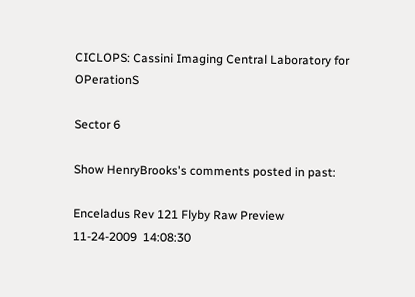CICLOPS: Cassini Imaging Central Laboratory for OPerationS

Sector 6

Show HenryBrooks's comments posted in past:

Enceladus Rev 121 Flyby Raw Preview
11-24-2009  14:08:30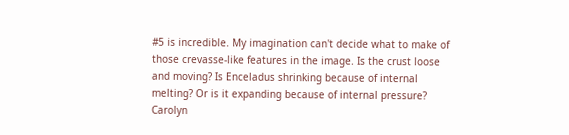#5 is incredible. My imagination can't decide what to make of those crevasse-like features in the image. Is the crust loose and moving? Is Enceladus shrinking because of internal melting? Or is it expanding because of internal pressure? Carolyn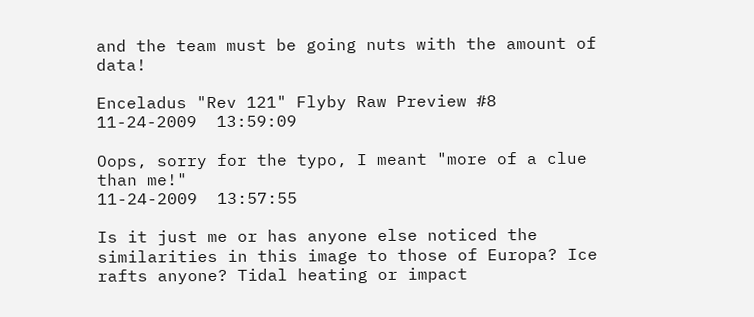and the team must be going nuts with the amount of data!

Enceladus "Rev 121" Flyby Raw Preview #8
11-24-2009  13:59:09

Oops, sorry for the typo, I meant "more of a clue than me!"
11-24-2009  13:57:55

Is it just me or has anyone else noticed the similarities in this image to those of Europa? Ice rafts anyone? Tidal heating or impact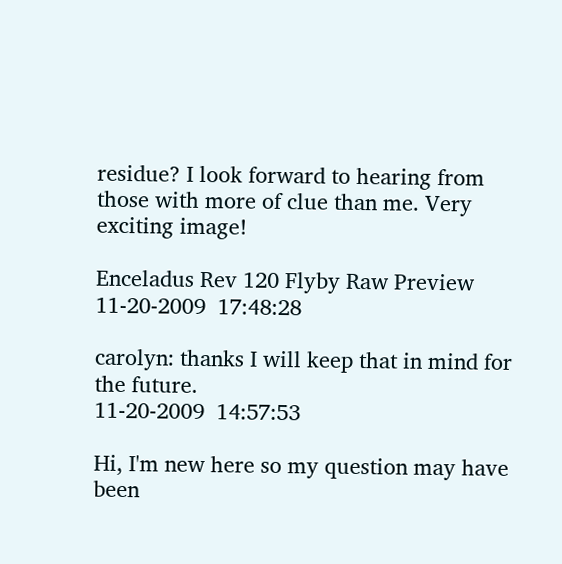residue? I look forward to hearing from those with more of clue than me. Very exciting image!

Enceladus Rev 120 Flyby Raw Preview
11-20-2009  17:48:28

carolyn: thanks I will keep that in mind for the future.
11-20-2009  14:57:53

Hi, I'm new here so my question may have been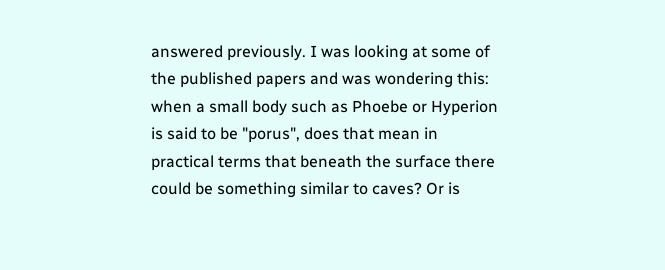answered previously. I was looking at some of the published papers and was wondering this: when a small body such as Phoebe or Hyperion is said to be "porus", does that mean in practical terms that beneath the surface there could be something similar to caves? Or is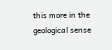this more in the geological sense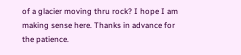of a glacier moving thru rock? I hope I am making sense here. Thanks in advance for the patience.